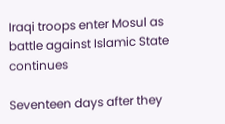Iraqi troops enter Mosul as battle against Islamic State continues

Seventeen days after they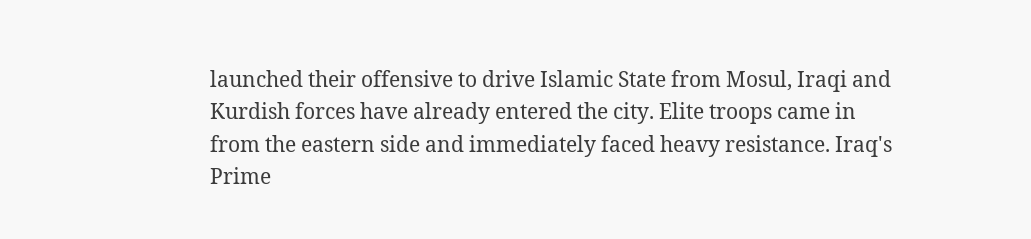launched their offensive to drive Islamic State from Mosul, Iraqi and Kurdish forces have already entered the city. Elite troops came in from the eastern side and immediately faced heavy resistance. Iraq's Prime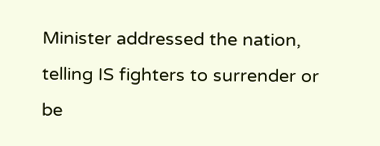Minister addressed the nation, telling IS fighters to surrender or be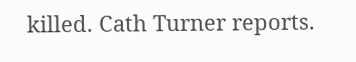killed. Cath Turner reports.